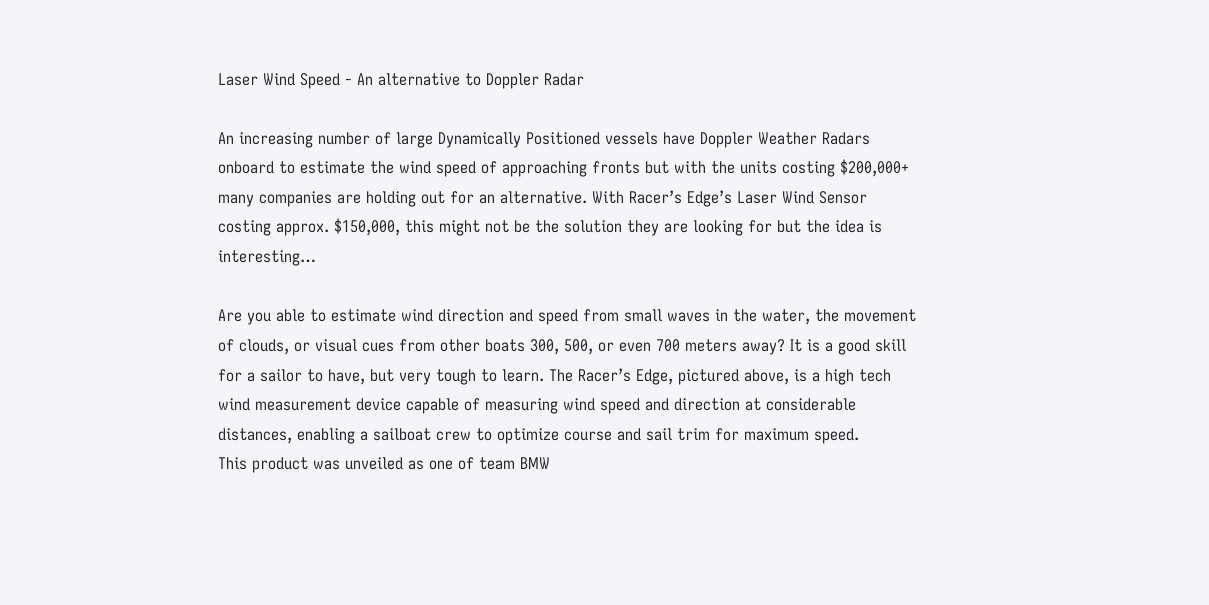Laser Wind Speed - An alternative to Doppler Radar

An increasing number of large Dynamically Positioned vessels have Doppler Weather Radars onboard to estimate the wind speed of approaching fronts but with the units costing $200,000+ many companies are holding out for an alternative. With Racer’s Edge’s Laser Wind Sensor costing approx. $150,000, this might not be the solution they are looking for but the idea is interesting…

Are you able to estimate wind direction and speed from small waves in the water, the movement of clouds, or visual cues from other boats 300, 500, or even 700 meters away? It is a good skill for a sailor to have, but very tough to learn. The Racer’s Edge, pictured above, is a high tech wind measurement device capable of measuring wind speed and direction at considerable distances, enabling a sailboat crew to optimize course and sail trim for maximum speed.
This product was unveiled as one of team BMW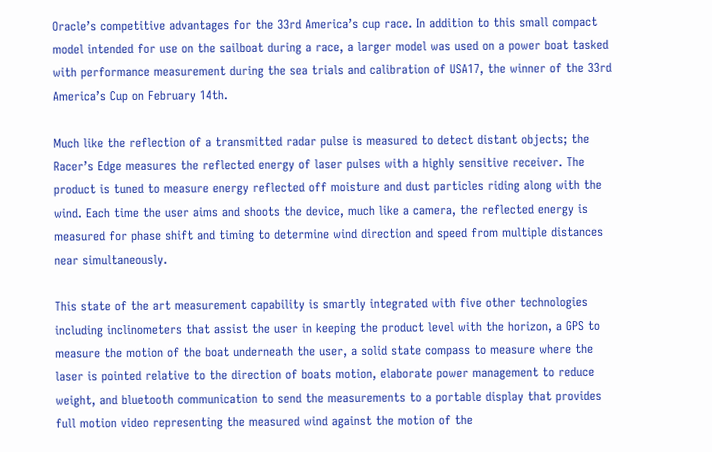Oracle’s competitive advantages for the 33rd America’s cup race. In addition to this small compact model intended for use on the sailboat during a race, a larger model was used on a power boat tasked with performance measurement during the sea trials and calibration of USA17, the winner of the 33rd America’s Cup on February 14th.

Much like the reflection of a transmitted radar pulse is measured to detect distant objects; the Racer’s Edge measures the reflected energy of laser pulses with a highly sensitive receiver. The product is tuned to measure energy reflected off moisture and dust particles riding along with the wind. Each time the user aims and shoots the device, much like a camera, the reflected energy is measured for phase shift and timing to determine wind direction and speed from multiple distances near simultaneously.

This state of the art measurement capability is smartly integrated with five other technologies including inclinometers that assist the user in keeping the product level with the horizon, a GPS to measure the motion of the boat underneath the user, a solid state compass to measure where the laser is pointed relative to the direction of boats motion, elaborate power management to reduce weight, and bluetooth communication to send the measurements to a portable display that provides full motion video representing the measured wind against the motion of the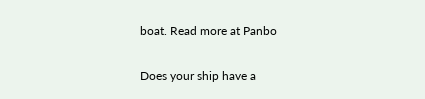boat. Read more at Panbo

Does your ship have a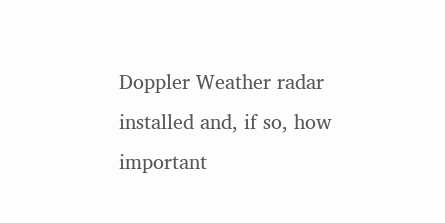Doppler Weather radar installed and, if so, how important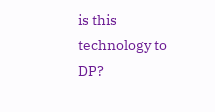is this technology to DP?